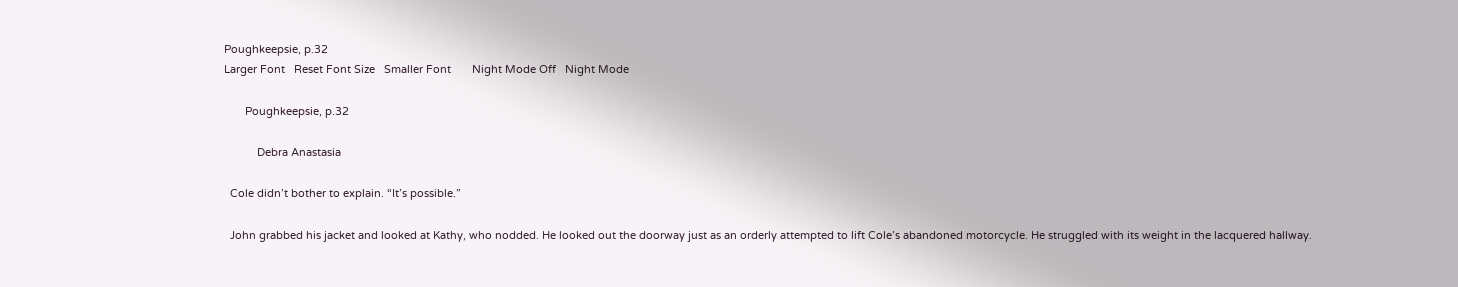Poughkeepsie, p.32
Larger Font   Reset Font Size   Smaller Font       Night Mode Off   Night Mode

       Poughkeepsie, p.32

           Debra Anastasia

  Cole didn’t bother to explain. “It’s possible.”

  John grabbed his jacket and looked at Kathy, who nodded. He looked out the doorway just as an orderly attempted to lift Cole’s abandoned motorcycle. He struggled with its weight in the lacquered hallway.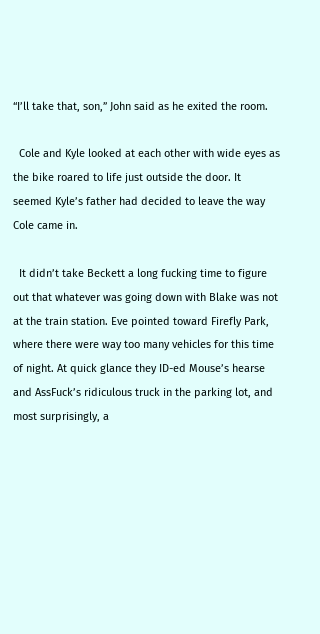“I’ll take that, son,” John said as he exited the room.

  Cole and Kyle looked at each other with wide eyes as the bike roared to life just outside the door. It seemed Kyle’s father had decided to leave the way Cole came in.

  It didn’t take Beckett a long fucking time to figure out that whatever was going down with Blake was not at the train station. Eve pointed toward Firefly Park, where there were way too many vehicles for this time of night. At quick glance they ID-ed Mouse’s hearse and AssFuck’s ridiculous truck in the parking lot, and most surprisingly, a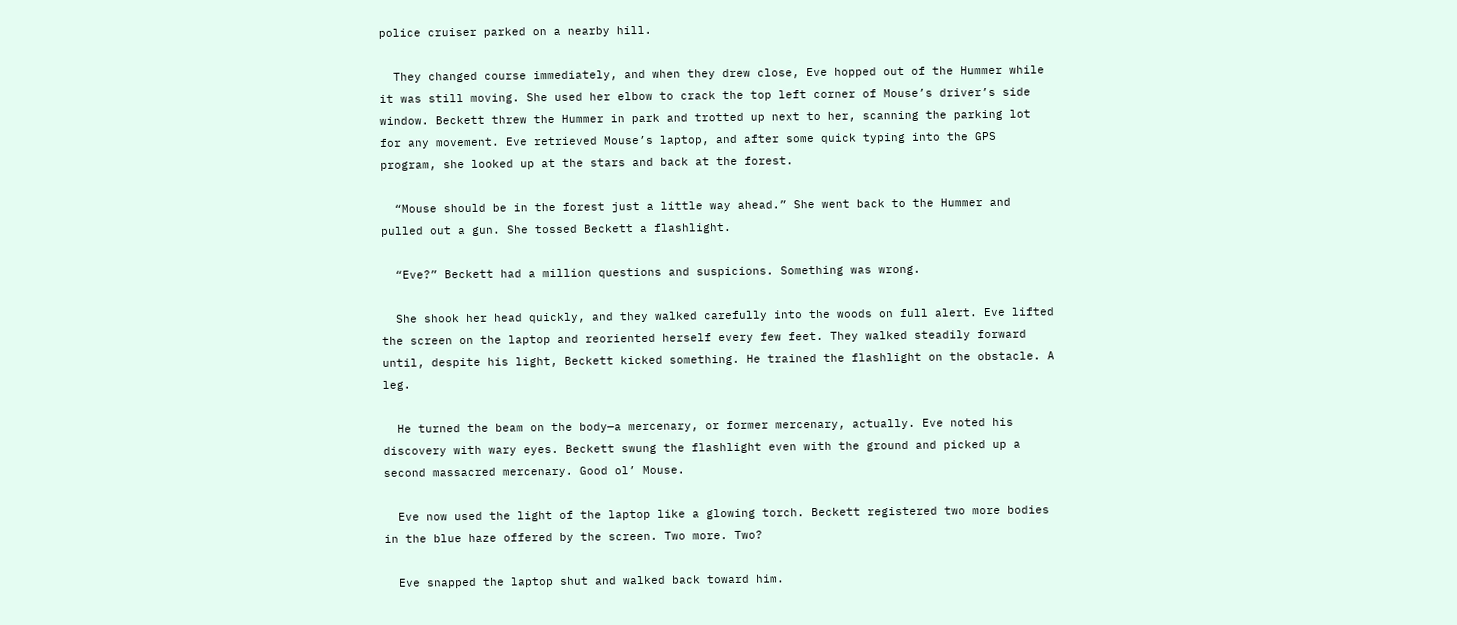police cruiser parked on a nearby hill.

  They changed course immediately, and when they drew close, Eve hopped out of the Hummer while it was still moving. She used her elbow to crack the top left corner of Mouse’s driver’s side window. Beckett threw the Hummer in park and trotted up next to her, scanning the parking lot for any movement. Eve retrieved Mouse’s laptop, and after some quick typing into the GPS program, she looked up at the stars and back at the forest.

  “Mouse should be in the forest just a little way ahead.” She went back to the Hummer and pulled out a gun. She tossed Beckett a flashlight.

  “Eve?” Beckett had a million questions and suspicions. Something was wrong.

  She shook her head quickly, and they walked carefully into the woods on full alert. Eve lifted the screen on the laptop and reoriented herself every few feet. They walked steadily forward until, despite his light, Beckett kicked something. He trained the flashlight on the obstacle. A leg.

  He turned the beam on the body—a mercenary, or former mercenary, actually. Eve noted his discovery with wary eyes. Beckett swung the flashlight even with the ground and picked up a second massacred mercenary. Good ol’ Mouse.

  Eve now used the light of the laptop like a glowing torch. Beckett registered two more bodies in the blue haze offered by the screen. Two more. Two?

  Eve snapped the laptop shut and walked back toward him.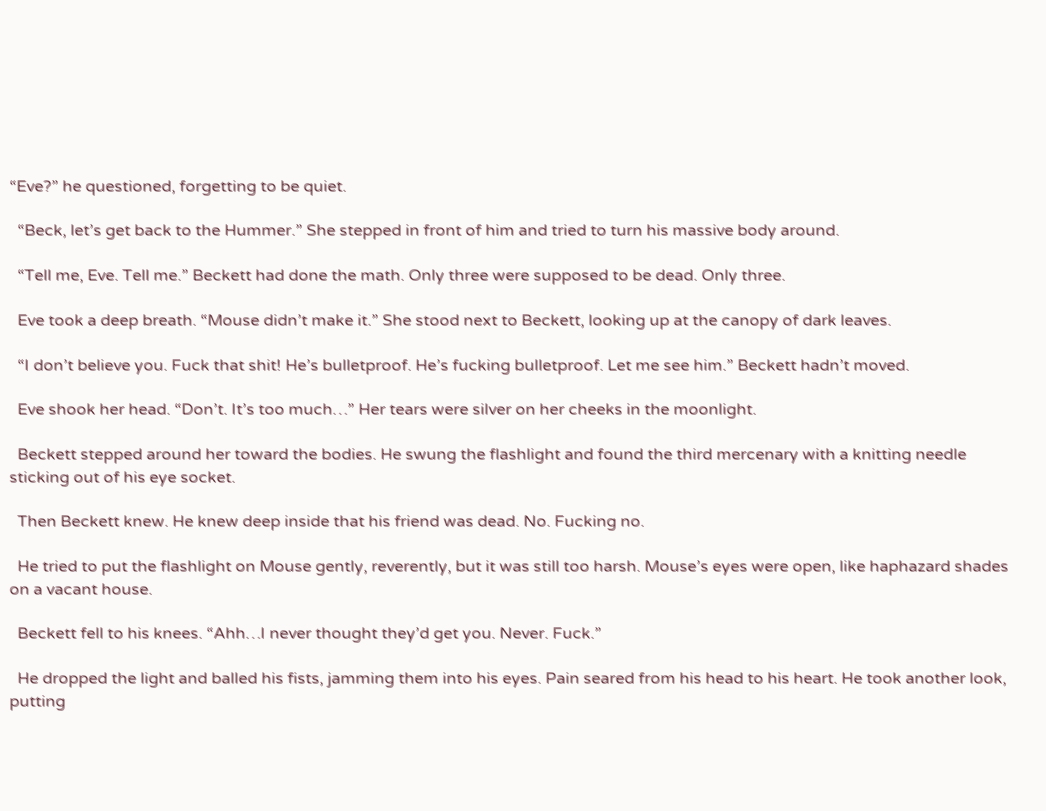“Eve?” he questioned, forgetting to be quiet.

  “Beck, let’s get back to the Hummer.” She stepped in front of him and tried to turn his massive body around.

  “Tell me, Eve. Tell me.” Beckett had done the math. Only three were supposed to be dead. Only three.

  Eve took a deep breath. “Mouse didn’t make it.” She stood next to Beckett, looking up at the canopy of dark leaves.

  “I don’t believe you. Fuck that shit! He’s bulletproof. He’s fucking bulletproof. Let me see him.” Beckett hadn’t moved.

  Eve shook her head. “Don’t. It’s too much…” Her tears were silver on her cheeks in the moonlight.

  Beckett stepped around her toward the bodies. He swung the flashlight and found the third mercenary with a knitting needle sticking out of his eye socket.

  Then Beckett knew. He knew deep inside that his friend was dead. No. Fucking no.

  He tried to put the flashlight on Mouse gently, reverently, but it was still too harsh. Mouse’s eyes were open, like haphazard shades on a vacant house.

  Beckett fell to his knees. “Ahh…I never thought they’d get you. Never. Fuck.”

  He dropped the light and balled his fists, jamming them into his eyes. Pain seared from his head to his heart. He took another look, putting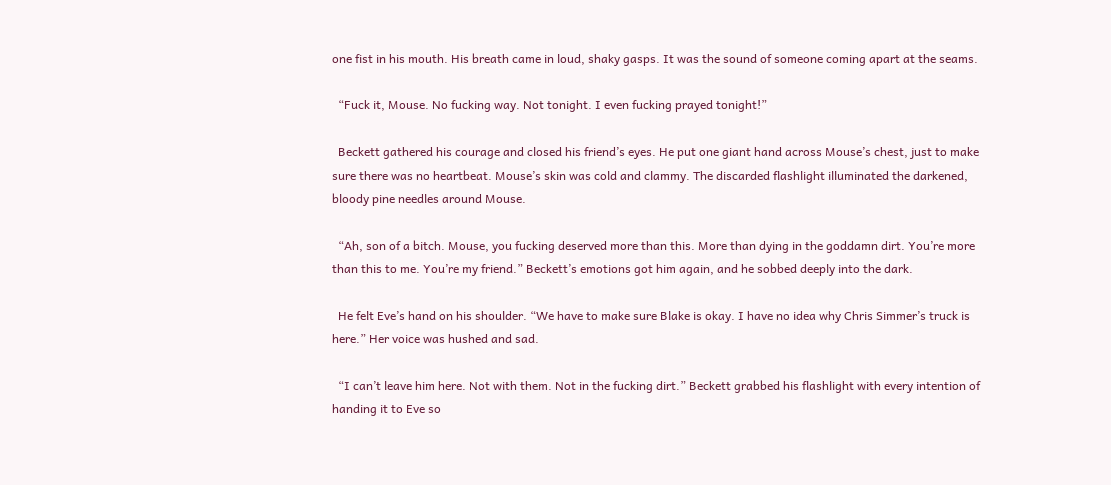one fist in his mouth. His breath came in loud, shaky gasps. It was the sound of someone coming apart at the seams.

  “Fuck it, Mouse. No fucking way. Not tonight. I even fucking prayed tonight!”

  Beckett gathered his courage and closed his friend’s eyes. He put one giant hand across Mouse’s chest, just to make sure there was no heartbeat. Mouse’s skin was cold and clammy. The discarded flashlight illuminated the darkened, bloody pine needles around Mouse.

  “Ah, son of a bitch. Mouse, you fucking deserved more than this. More than dying in the goddamn dirt. You’re more than this to me. You’re my friend.” Beckett’s emotions got him again, and he sobbed deeply into the dark.

  He felt Eve’s hand on his shoulder. “We have to make sure Blake is okay. I have no idea why Chris Simmer’s truck is here.” Her voice was hushed and sad.

  “I can’t leave him here. Not with them. Not in the fucking dirt.” Beckett grabbed his flashlight with every intention of handing it to Eve so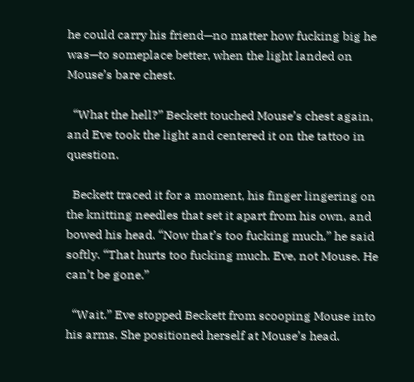he could carry his friend—no matter how fucking big he was—to someplace better, when the light landed on Mouse’s bare chest.

  “What the hell?” Beckett touched Mouse’s chest again, and Eve took the light and centered it on the tattoo in question.

  Beckett traced it for a moment, his finger lingering on the knitting needles that set it apart from his own, and bowed his head. “Now that’s too fucking much,” he said softly. “That hurts too fucking much. Eve, not Mouse. He can’t be gone.”

  “Wait.” Eve stopped Beckett from scooping Mouse into his arms. She positioned herself at Mouse’s head.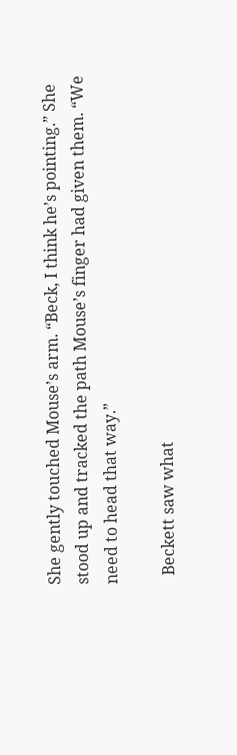She gently touched Mouse’s arm. “Beck, I think he’s pointing.” She stood up and tracked the path Mouse’s finger had given them. “We need to head that way.”

  Beckett saw what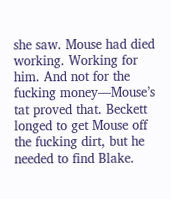she saw. Mouse had died working. Working for him. And not for the fucking money—Mouse’s tat proved that. Beckett longed to get Mouse off the fucking dirt, but he needed to find Blake.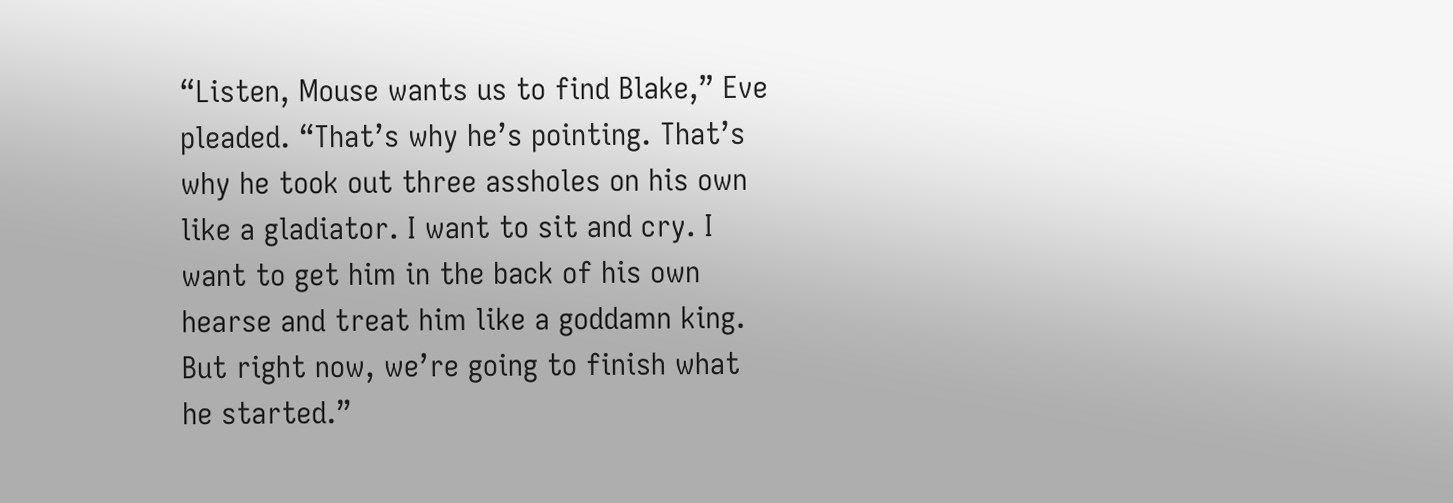“Listen, Mouse wants us to find Blake,” Eve pleaded. “That’s why he’s pointing. That’s why he took out three assholes on his own like a gladiator. I want to sit and cry. I want to get him in the back of his own hearse and treat him like a goddamn king. But right now, we’re going to finish what he started.”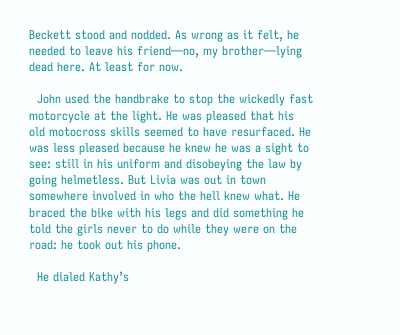Beckett stood and nodded. As wrong as it felt, he needed to leave his friend—no, my brother—lying dead here. At least for now.

  John used the handbrake to stop the wickedly fast motorcycle at the light. He was pleased that his old motocross skills seemed to have resurfaced. He was less pleased because he knew he was a sight to see: still in his uniform and disobeying the law by going helmetless. But Livia was out in town somewhere involved in who the hell knew what. He braced the bike with his legs and did something he told the girls never to do while they were on the road: he took out his phone.

  He dialed Kathy’s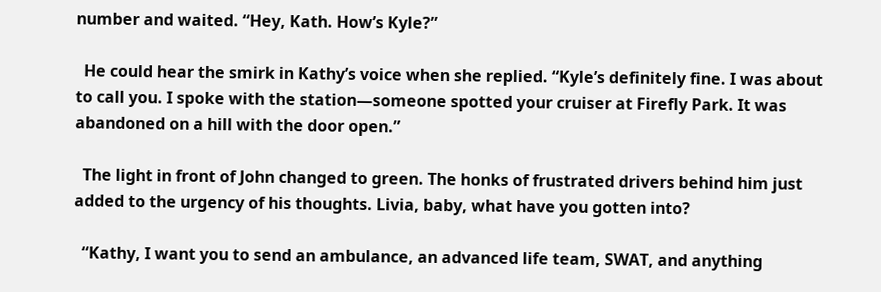number and waited. “Hey, Kath. How’s Kyle?”

  He could hear the smirk in Kathy’s voice when she replied. “Kyle’s definitely fine. I was about to call you. I spoke with the station—someone spotted your cruiser at Firefly Park. It was abandoned on a hill with the door open.”

  The light in front of John changed to green. The honks of frustrated drivers behind him just added to the urgency of his thoughts. Livia, baby, what have you gotten into?

  “Kathy, I want you to send an ambulance, an advanced life team, SWAT, and anything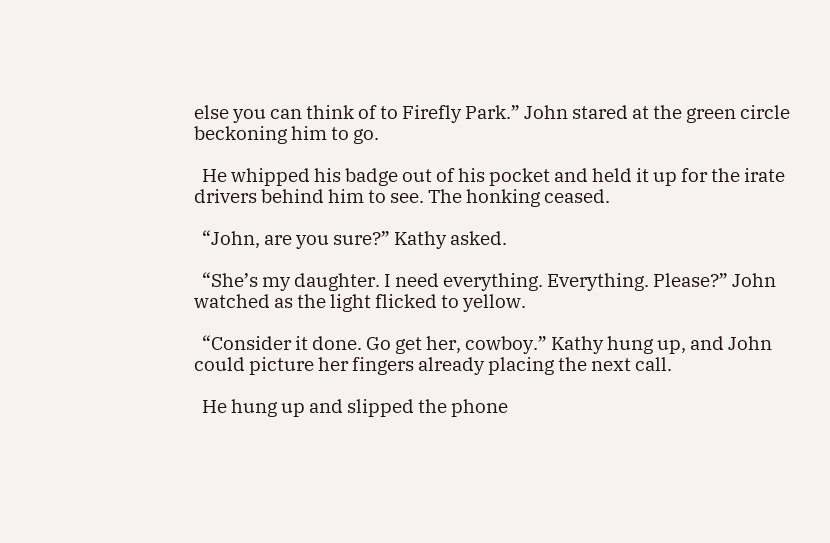else you can think of to Firefly Park.” John stared at the green circle beckoning him to go.

  He whipped his badge out of his pocket and held it up for the irate drivers behind him to see. The honking ceased.

  “John, are you sure?” Kathy asked.

  “She’s my daughter. I need everything. Everything. Please?” John watched as the light flicked to yellow.

  “Consider it done. Go get her, cowboy.” Kathy hung up, and John could picture her fingers already placing the next call.

  He hung up and slipped the phone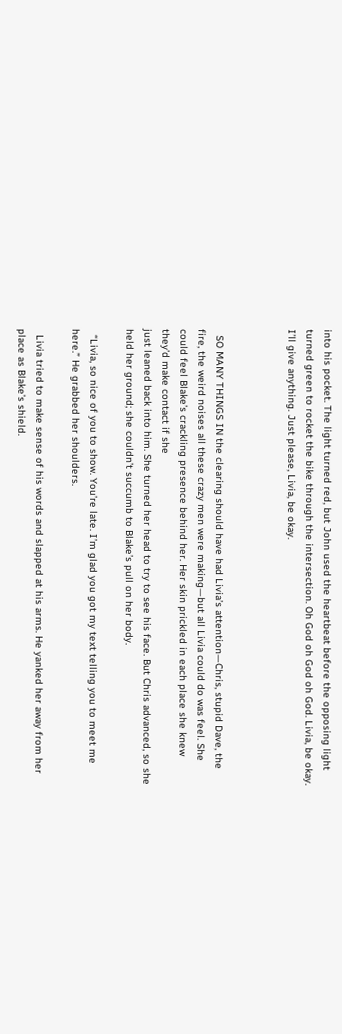into his pocket. The light turned red, but John used the heartbeat before the opposing light turned green to rocket the bike through the intersection. Oh God oh God oh God. Livia, be okay. I’ll give anything. Just please, Livia, be okay.



  SO MANY THINGS IN the clearing should have had Livia’s attention—Chris, stupid Dave, the fire, the weird noises all these crazy men were making—but all Livia could do was feel. She could feel Blake’s crackling presence behind her. Her skin prickled in each place she knew they’d make contact if she
just leaned back into him. She turned her head to try to see his face. But Chris advanced, so she held her ground; she couldn’t succumb to Blake’s pull on her body.

  “Livia, so nice of you to show. You’re late. I’m glad you got my text telling you to meet me here.” He grabbed her shoulders.

  Livia tried to make sense of his words and slapped at his arms. He yanked her away from her place as Blake’s shield.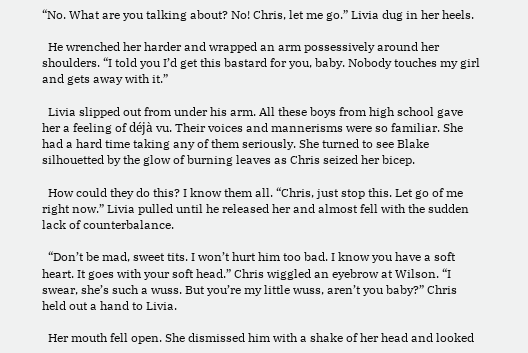“No. What are you talking about? No! Chris, let me go.” Livia dug in her heels.

  He wrenched her harder and wrapped an arm possessively around her shoulders. “I told you I’d get this bastard for you, baby. Nobody touches my girl and gets away with it.”

  Livia slipped out from under his arm. All these boys from high school gave her a feeling of déjà vu. Their voices and mannerisms were so familiar. She had a hard time taking any of them seriously. She turned to see Blake silhouetted by the glow of burning leaves as Chris seized her bicep.

  How could they do this? I know them all. “Chris, just stop this. Let go of me right now.” Livia pulled until he released her and almost fell with the sudden lack of counterbalance.

  “Don’t be mad, sweet tits. I won’t hurt him too bad. I know you have a soft heart. It goes with your soft head.” Chris wiggled an eyebrow at Wilson. “I swear, she’s such a wuss. But you’re my little wuss, aren’t you baby?” Chris held out a hand to Livia.

  Her mouth fell open. She dismissed him with a shake of her head and looked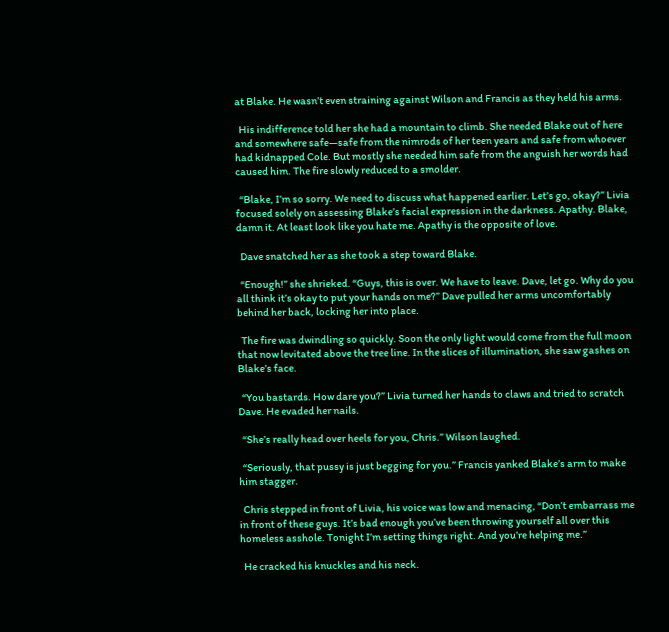at Blake. He wasn’t even straining against Wilson and Francis as they held his arms.

  His indifference told her she had a mountain to climb. She needed Blake out of here and somewhere safe—safe from the nimrods of her teen years and safe from whoever had kidnapped Cole. But mostly she needed him safe from the anguish her words had caused him. The fire slowly reduced to a smolder.

  “Blake, I’m so sorry. We need to discuss what happened earlier. Let’s go, okay?” Livia focused solely on assessing Blake’s facial expression in the darkness. Apathy. Blake, damn it. At least look like you hate me. Apathy is the opposite of love.

  Dave snatched her as she took a step toward Blake.

  “Enough!” she shrieked. “Guys, this is over. We have to leave. Dave, let go. Why do you all think it’s okay to put your hands on me?” Dave pulled her arms uncomfortably behind her back, locking her into place.

  The fire was dwindling so quickly. Soon the only light would come from the full moon that now levitated above the tree line. In the slices of illumination, she saw gashes on Blake’s face.

  “You bastards. How dare you?” Livia turned her hands to claws and tried to scratch Dave. He evaded her nails.

  “She’s really head over heels for you, Chris.” Wilson laughed.

  “Seriously, that pussy is just begging for you.” Francis yanked Blake’s arm to make him stagger.

  Chris stepped in front of Livia, his voice was low and menacing, “Don’t embarrass me in front of these guys. It’s bad enough you’ve been throwing yourself all over this homeless asshole. Tonight I’m setting things right. And you’re helping me.”

  He cracked his knuckles and his neck.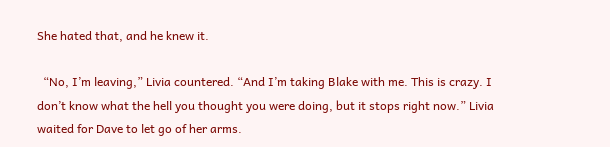She hated that, and he knew it.

  “No, I’m leaving,” Livia countered. “And I’m taking Blake with me. This is crazy. I don’t know what the hell you thought you were doing, but it stops right now.” Livia waited for Dave to let go of her arms.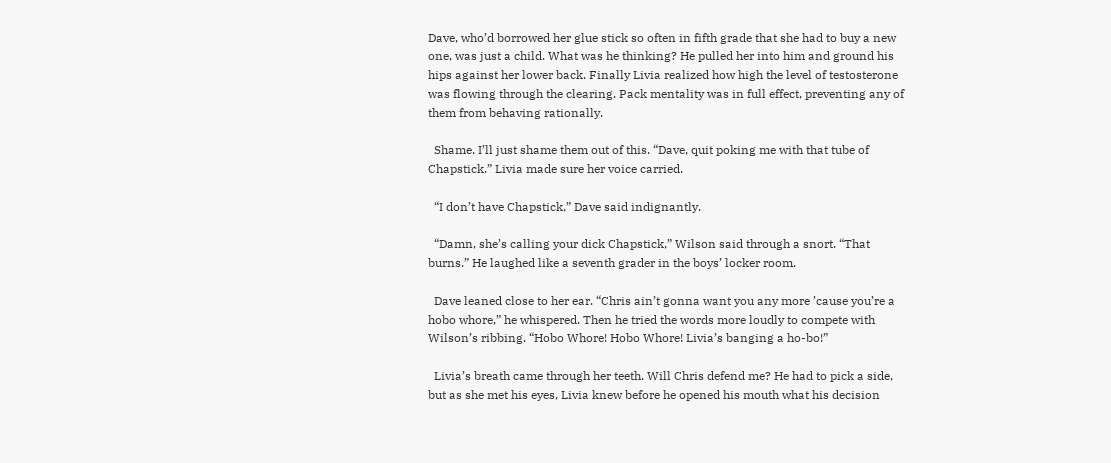Dave, who’d borrowed her glue stick so often in fifth grade that she had to buy a new one, was just a child. What was he thinking? He pulled her into him and ground his hips against her lower back. Finally Livia realized how high the level of testosterone was flowing through the clearing. Pack mentality was in full effect, preventing any of them from behaving rationally.

  Shame. I’ll just shame them out of this. “Dave, quit poking me with that tube of Chapstick.” Livia made sure her voice carried.

  “I don’t have Chapstick,” Dave said indignantly.

  “Damn, she’s calling your dick Chapstick,” Wilson said through a snort. “That burns.” He laughed like a seventh grader in the boys’ locker room.

  Dave leaned close to her ear. “Chris ain’t gonna want you any more ’cause you’re a hobo whore,” he whispered. Then he tried the words more loudly to compete with Wilson’s ribbing. “Hobo Whore! Hobo Whore! Livia’s banging a ho-bo!”

  Livia’s breath came through her teeth. Will Chris defend me? He had to pick a side, but as she met his eyes, Livia knew before he opened his mouth what his decision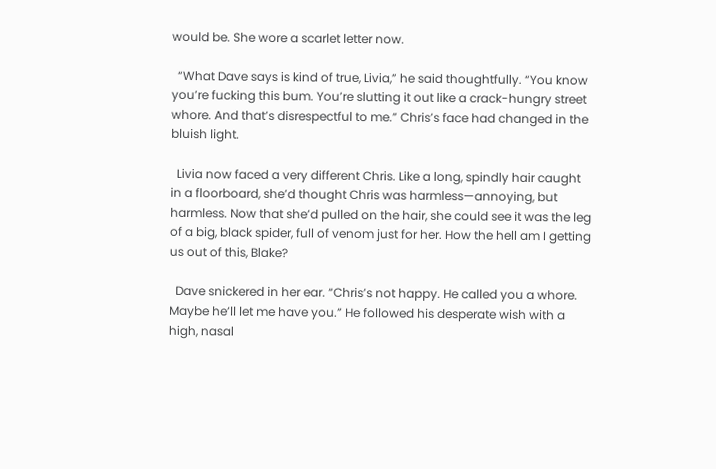would be. She wore a scarlet letter now.

  “What Dave says is kind of true, Livia,” he said thoughtfully. “You know you’re fucking this bum. You’re slutting it out like a crack-hungry street whore. And that’s disrespectful to me.” Chris’s face had changed in the bluish light.

  Livia now faced a very different Chris. Like a long, spindly hair caught in a floorboard, she’d thought Chris was harmless—annoying, but harmless. Now that she’d pulled on the hair, she could see it was the leg of a big, black spider, full of venom just for her. How the hell am I getting us out of this, Blake?

  Dave snickered in her ear. “Chris’s not happy. He called you a whore. Maybe he’ll let me have you.” He followed his desperate wish with a high, nasal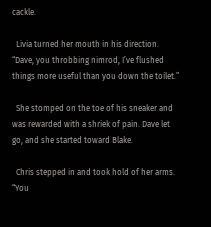cackle.

  Livia turned her mouth in his direction. “Dave, you throbbing nimrod, I’ve flushed things more useful than you down the toilet.”

  She stomped on the toe of his sneaker and was rewarded with a shriek of pain. Dave let go, and she started toward Blake.

  Chris stepped in and took hold of her arms. “You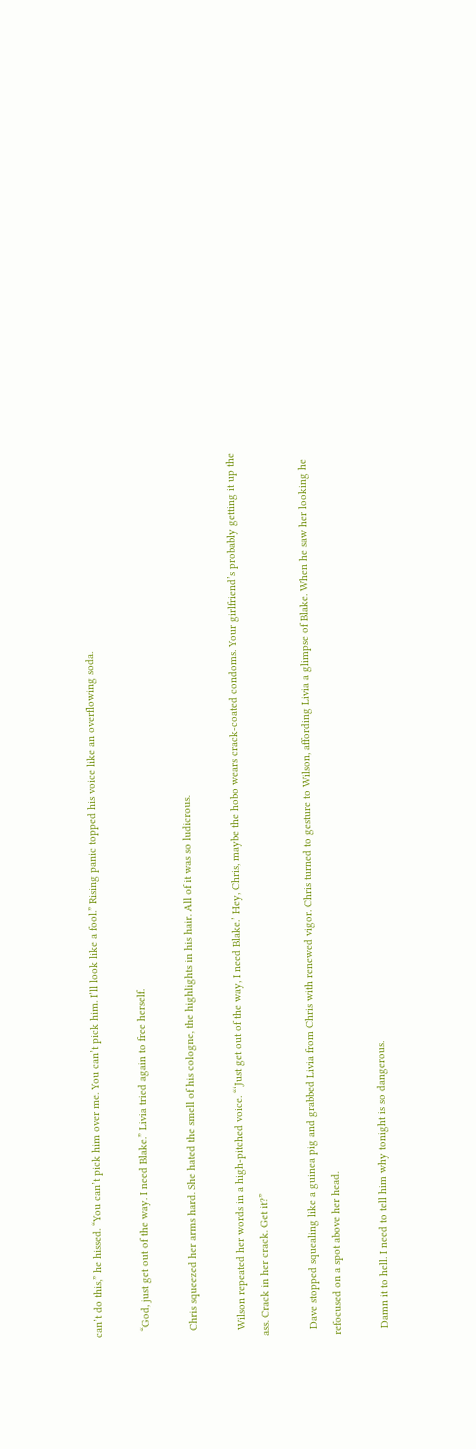can’t do this,” he hissed. “You can’t pick him over me. You can’t pick him. I’ll look like a fool.” Rising panic topped his voice like an overflowing soda.

  “God, just get out of the way. I need Blake.” Livia tried again to free herself.

  Chris squeezed her arms hard. She hated the smell of his cologne, the highlights in his hair. All of it was so ludicrous.

  Wilson repeated her words in a high-pitched voice. “‘Just get out of the way, I need Blake.’ Hey, Chris, maybe the hobo wears crack-coated condoms. Your girlfriend’s probably getting it up the ass. Crack in her crack. Get it?”

  Dave stopped squealing like a guinea pig and grabbed Livia from Chris with renewed vigor. Chris turned to gesture to Wilson, affording Livia a glimpse of Blake. When he saw her looking he refocused on a spot above her head.

  Damn it to hell. I need to tell him why tonight is so dangerous.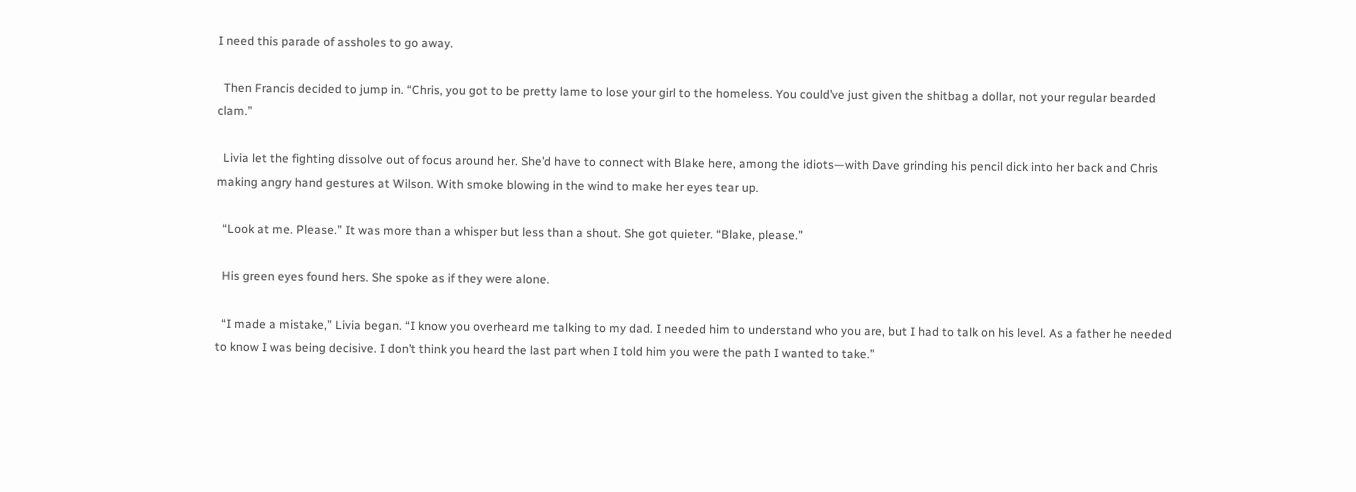I need this parade of assholes to go away.

  Then Francis decided to jump in. “Chris, you got to be pretty lame to lose your girl to the homeless. You could’ve just given the shitbag a dollar, not your regular bearded clam.”

  Livia let the fighting dissolve out of focus around her. She’d have to connect with Blake here, among the idiots—with Dave grinding his pencil dick into her back and Chris making angry hand gestures at Wilson. With smoke blowing in the wind to make her eyes tear up.

  “Look at me. Please.” It was more than a whisper but less than a shout. She got quieter. “Blake, please.”

  His green eyes found hers. She spoke as if they were alone.

  “I made a mistake,” Livia began. “I know you overheard me talking to my dad. I needed him to understand who you are, but I had to talk on his level. As a father he needed to know I was being decisive. I don’t think you heard the last part when I told him you were the path I wanted to take.”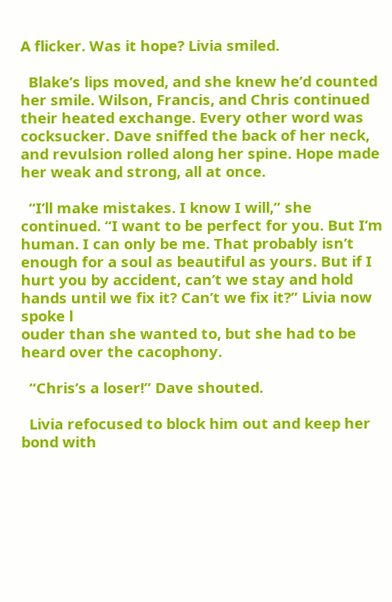A flicker. Was it hope? Livia smiled.

  Blake’s lips moved, and she knew he’d counted her smile. Wilson, Francis, and Chris continued their heated exchange. Every other word was cocksucker. Dave sniffed the back of her neck, and revulsion rolled along her spine. Hope made her weak and strong, all at once.

  “I’ll make mistakes. I know I will,” she continued. “I want to be perfect for you. But I’m human. I can only be me. That probably isn’t enough for a soul as beautiful as yours. But if I hurt you by accident, can’t we stay and hold hands until we fix it? Can’t we fix it?” Livia now spoke l
ouder than she wanted to, but she had to be heard over the cacophony.

  “Chris’s a loser!” Dave shouted.

  Livia refocused to block him out and keep her bond with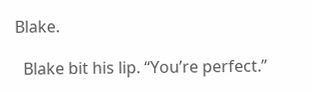Blake.

  Blake bit his lip. “You’re perfect.”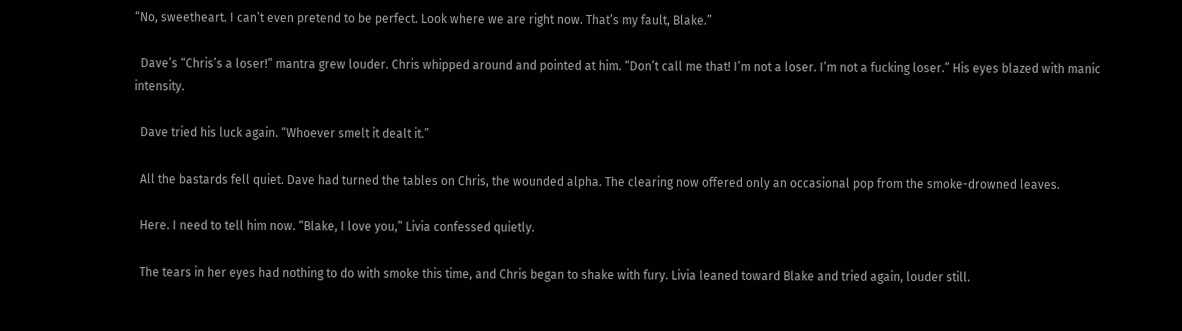“No, sweetheart. I can’t even pretend to be perfect. Look where we are right now. That’s my fault, Blake.”

  Dave’s “Chris’s a loser!” mantra grew louder. Chris whipped around and pointed at him. “Don’t call me that! I’m not a loser. I’m not a fucking loser.” His eyes blazed with manic intensity.

  Dave tried his luck again. “Whoever smelt it dealt it.”

  All the bastards fell quiet. Dave had turned the tables on Chris, the wounded alpha. The clearing now offered only an occasional pop from the smoke-drowned leaves.

  Here. I need to tell him now. “Blake, I love you,” Livia confessed quietly.

  The tears in her eyes had nothing to do with smoke this time, and Chris began to shake with fury. Livia leaned toward Blake and tried again, louder still.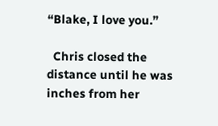“Blake, I love you.”

  Chris closed the distance until he was inches from her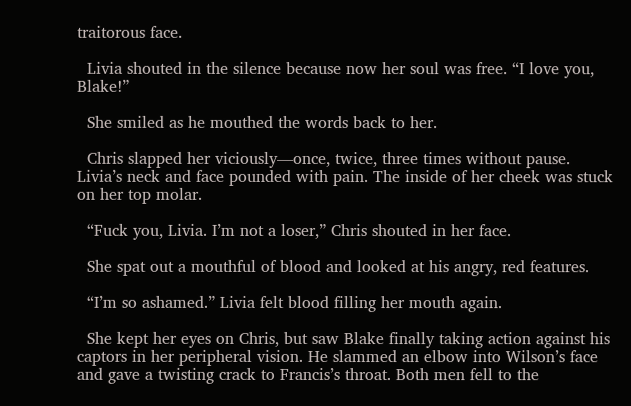traitorous face.

  Livia shouted in the silence because now her soul was free. “I love you, Blake!”

  She smiled as he mouthed the words back to her.

  Chris slapped her viciously—once, twice, three times without pause. Livia’s neck and face pounded with pain. The inside of her cheek was stuck on her top molar.

  “Fuck you, Livia. I’m not a loser,” Chris shouted in her face.

  She spat out a mouthful of blood and looked at his angry, red features.

  “I’m so ashamed.” Livia felt blood filling her mouth again.

  She kept her eyes on Chris, but saw Blake finally taking action against his captors in her peripheral vision. He slammed an elbow into Wilson’s face and gave a twisting crack to Francis’s throat. Both men fell to the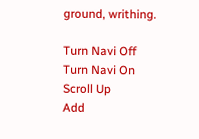ground, writhing.

Turn Navi Off
Turn Navi On
Scroll Up
Add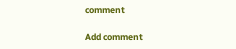comment

Add comment